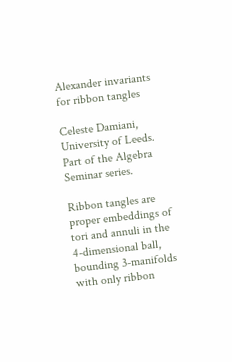Alexander invariants for ribbon tangles

Celeste Damiani, University of Leeds. Part of the Algebra Seminar series.

Ribbon tangles are proper embeddings of tori and annuli in the 4-dimensional ball, bounding 3-manifolds with only ribbon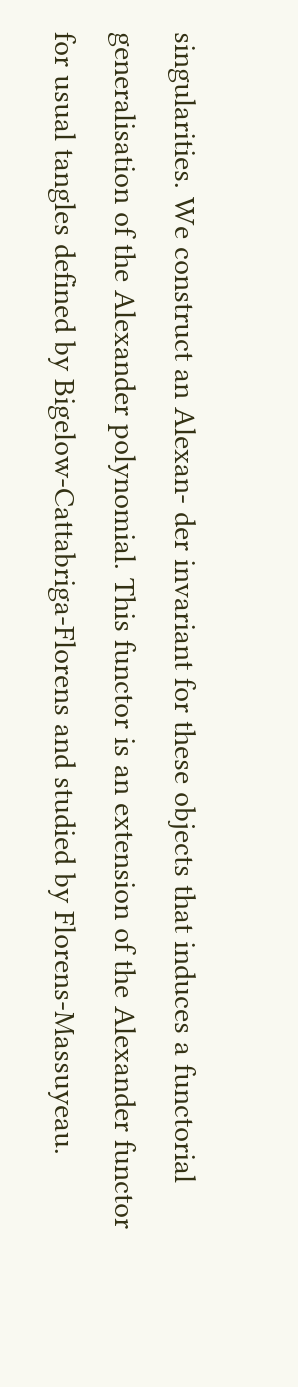singularities. We construct an Alexan- der invariant for these objects that induces a functorial generalisation of the Alexander polynomial. This functor is an extension of the Alexander functor for usual tangles defined by Bigelow-Cattabriga-Florens and studied by Florens-Massuyeau.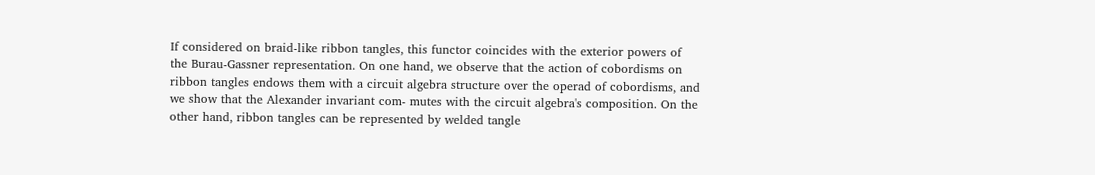If considered on braid-like ribbon tangles, this functor coincides with the exterior powers of the Burau-Gassner representation. On one hand, we observe that the action of cobordisms on ribbon tangles endows them with a circuit algebra structure over the operad of cobordisms, and we show that the Alexander invariant com- mutes with the circuit algebra's composition. On the other hand, ribbon tangles can be represented by welded tangle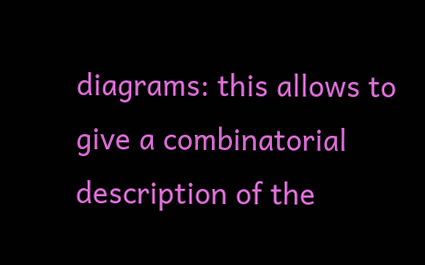diagrams: this allows to give a combinatorial description of the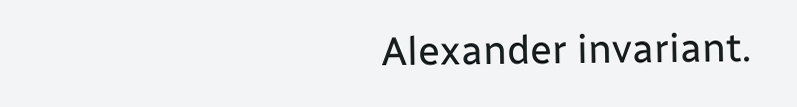Alexander invariant.